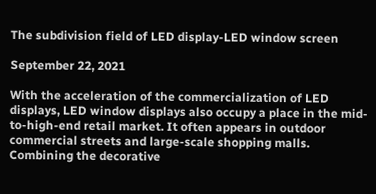The subdivision field of LED display-LED window screen

September 22, 2021

With the acceleration of the commercialization of LED displays, LED window displays also occupy a place in the mid-to-high-end retail market. It often appears in outdoor commercial streets and large-scale shopping malls. Combining the decorative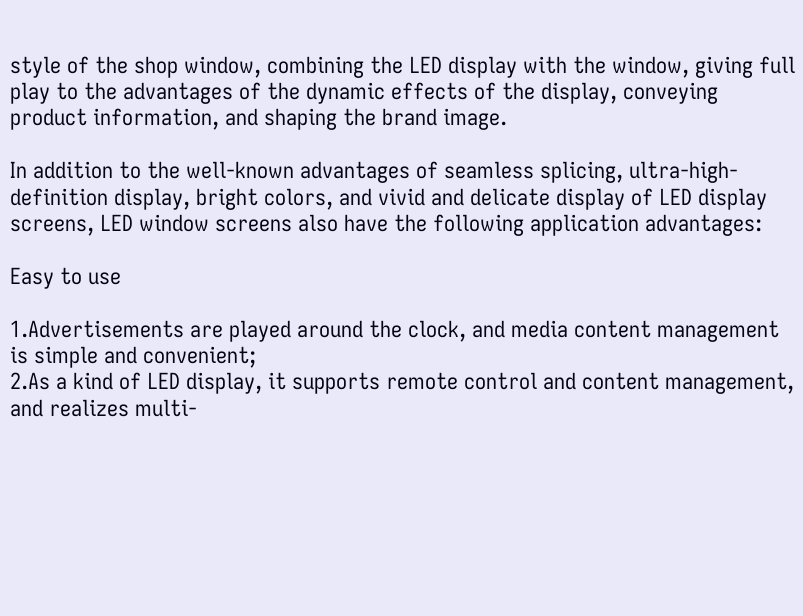style of the shop window, combining the LED display with the window, giving full play to the advantages of the dynamic effects of the display, conveying product information, and shaping the brand image.

In addition to the well-known advantages of seamless splicing, ultra-high-definition display, bright colors, and vivid and delicate display of LED display screens, LED window screens also have the following application advantages:

Easy to use

1.Advertisements are played around the clock, and media content management is simple and convenient;
2.As a kind of LED display, it supports remote control and content management, and realizes multi-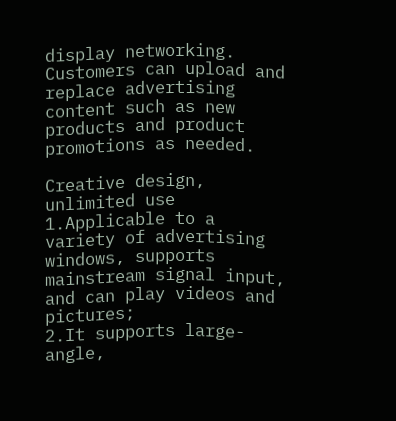display networking. Customers can upload and replace advertising content such as new products and product promotions as needed.

Creative design, unlimited use
1.Applicable to a variety of advertising windows, supports mainstream signal input, and can play videos and pictures;
2.It supports large-angle,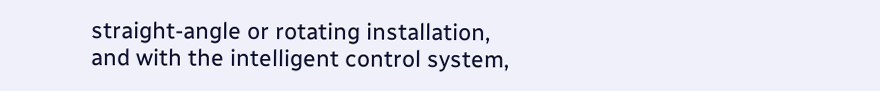straight-angle or rotating installation, and with the intelligent control system,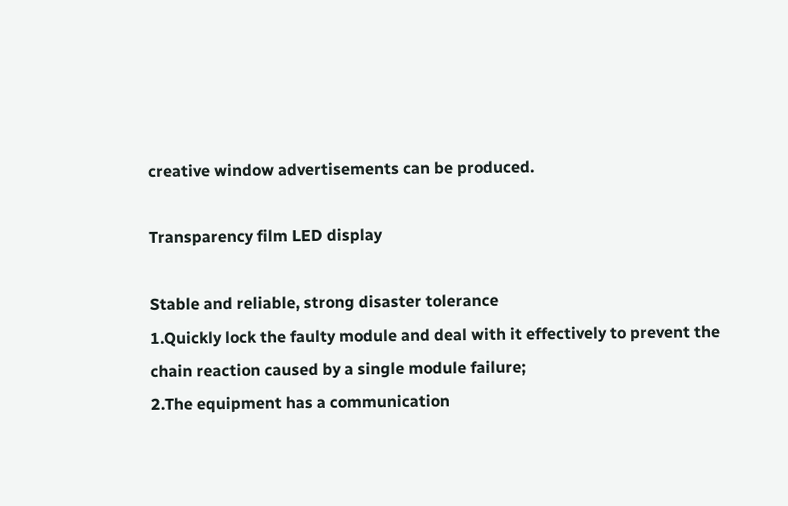creative window advertisements can be produced.

Transparency film LED display

Stable and reliable, strong disaster tolerance
1.Quickly lock the faulty module and deal with it effectively to prevent the chain reaction caused by a single module failure;
2.The equipment has a communication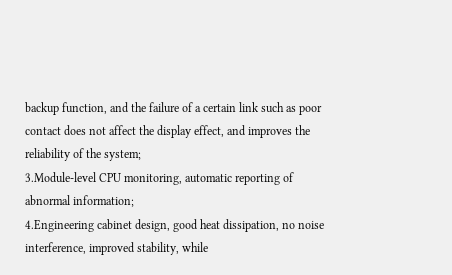backup function, and the failure of a certain link such as poor contact does not affect the display effect, and improves the reliability of the system;
3.Module-level CPU monitoring, automatic reporting of abnormal information;
4.Engineering cabinet design, good heat dissipation, no noise interference, improved stability, while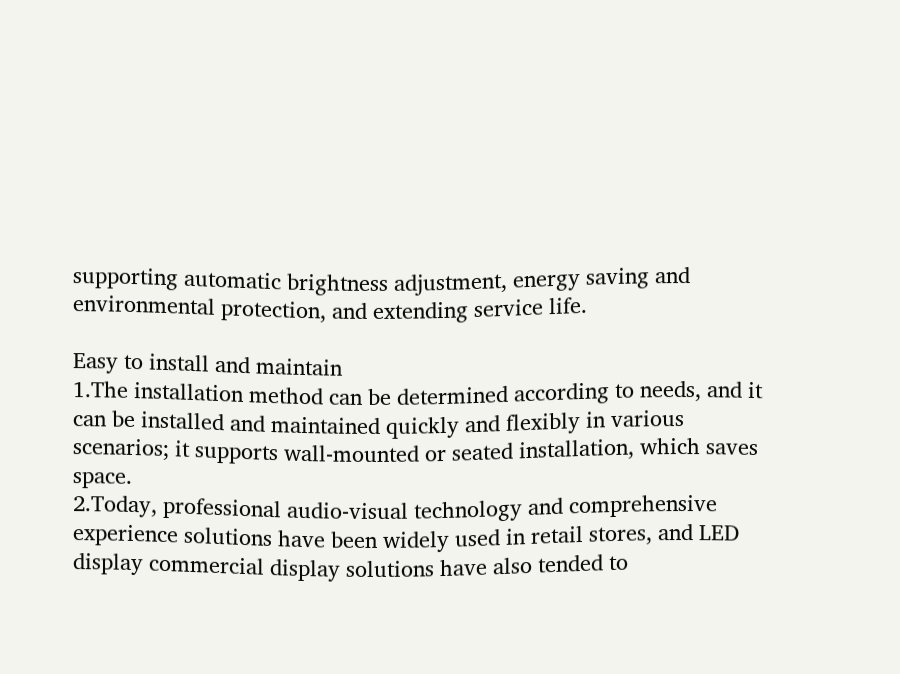supporting automatic brightness adjustment, energy saving and environmental protection, and extending service life.

Easy to install and maintain
1.The installation method can be determined according to needs, and it can be installed and maintained quickly and flexibly in various scenarios; it supports wall-mounted or seated installation, which saves space.
2.Today, professional audio-visual technology and comprehensive experience solutions have been widely used in retail stores, and LED display commercial display solutions have also tended to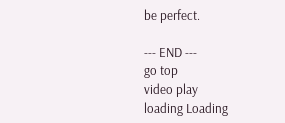be perfect.

--- END ---
go top
video play
loading Loading